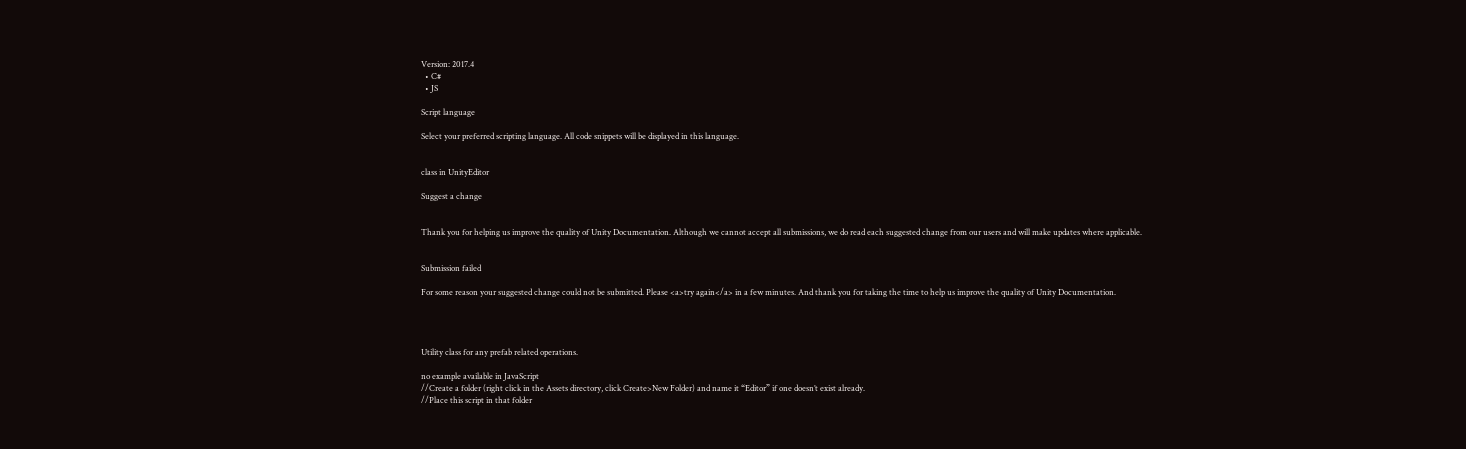Version: 2017.4
  • C#
  • JS

Script language

Select your preferred scripting language. All code snippets will be displayed in this language.


class in UnityEditor

Suggest a change


Thank you for helping us improve the quality of Unity Documentation. Although we cannot accept all submissions, we do read each suggested change from our users and will make updates where applicable.


Submission failed

For some reason your suggested change could not be submitted. Please <a>try again</a> in a few minutes. And thank you for taking the time to help us improve the quality of Unity Documentation.




Utility class for any prefab related operations.

no example available in JavaScript
//Create a folder (right click in the Assets directory, click Create>New Folder) and name it “Editor” if one doesn’t exist already.
//Place this script in that folder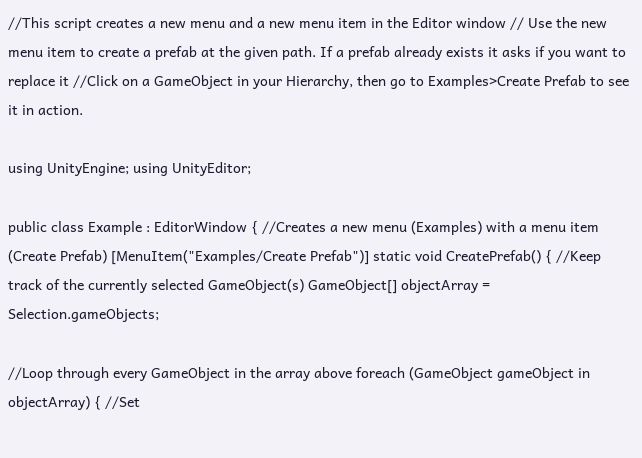//This script creates a new menu and a new menu item in the Editor window // Use the new menu item to create a prefab at the given path. If a prefab already exists it asks if you want to replace it //Click on a GameObject in your Hierarchy, then go to Examples>Create Prefab to see it in action.

using UnityEngine; using UnityEditor;

public class Example : EditorWindow { //Creates a new menu (Examples) with a menu item (Create Prefab) [MenuItem("Examples/Create Prefab")] static void CreatePrefab() { //Keep track of the currently selected GameObject(s) GameObject[] objectArray = Selection.gameObjects;

//Loop through every GameObject in the array above foreach (GameObject gameObject in objectArray) { //Set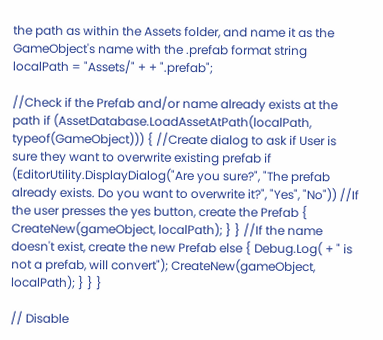the path as within the Assets folder, and name it as the GameObject's name with the .prefab format string localPath = "Assets/" + + ".prefab";

//Check if the Prefab and/or name already exists at the path if (AssetDatabase.LoadAssetAtPath(localPath, typeof(GameObject))) { //Create dialog to ask if User is sure they want to overwrite existing prefab if (EditorUtility.DisplayDialog("Are you sure?", "The prefab already exists. Do you want to overwrite it?", "Yes", "No")) //If the user presses the yes button, create the Prefab { CreateNew(gameObject, localPath); } } //If the name doesn't exist, create the new Prefab else { Debug.Log( + " is not a prefab, will convert"); CreateNew(gameObject, localPath); } } }

// Disable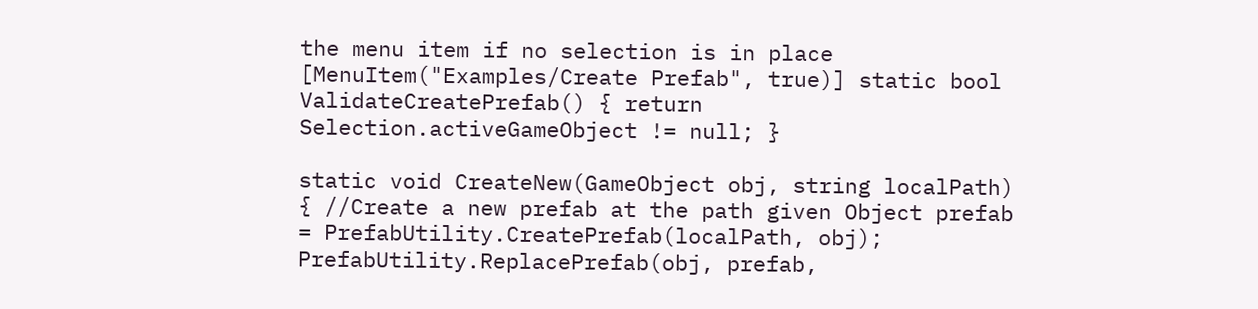the menu item if no selection is in place [MenuItem("Examples/Create Prefab", true)] static bool ValidateCreatePrefab() { return Selection.activeGameObject != null; }

static void CreateNew(GameObject obj, string localPath) { //Create a new prefab at the path given Object prefab = PrefabUtility.CreatePrefab(localPath, obj); PrefabUtility.ReplacePrefab(obj, prefab,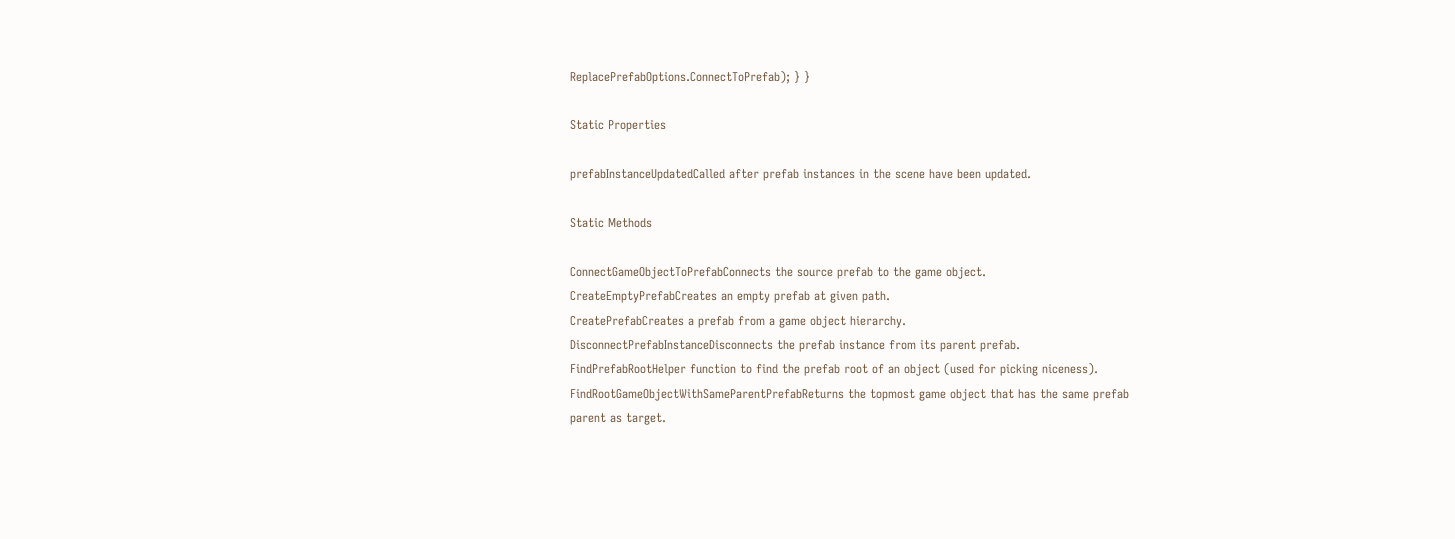ReplacePrefabOptions.ConnectToPrefab); } }

Static Properties

prefabInstanceUpdatedCalled after prefab instances in the scene have been updated.

Static Methods

ConnectGameObjectToPrefabConnects the source prefab to the game object.
CreateEmptyPrefabCreates an empty prefab at given path.
CreatePrefabCreates a prefab from a game object hierarchy.
DisconnectPrefabInstanceDisconnects the prefab instance from its parent prefab.
FindPrefabRootHelper function to find the prefab root of an object (used for picking niceness).
FindRootGameObjectWithSameParentPrefabReturns the topmost game object that has the same prefab parent as target.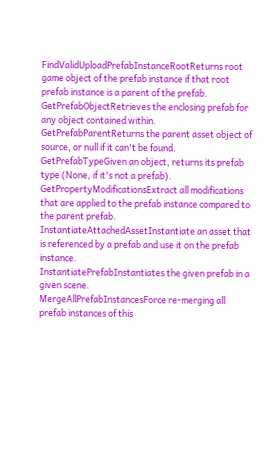FindValidUploadPrefabInstanceRootReturns root game object of the prefab instance if that root prefab instance is a parent of the prefab.
GetPrefabObjectRetrieves the enclosing prefab for any object contained within.
GetPrefabParentReturns the parent asset object of source, or null if it can't be found.
GetPrefabTypeGiven an object, returns its prefab type (None, if it's not a prefab).
GetPropertyModificationsExtract all modifications that are applied to the prefab instance compared to the parent prefab.
InstantiateAttachedAssetInstantiate an asset that is referenced by a prefab and use it on the prefab instance.
InstantiatePrefabInstantiates the given prefab in a given scene.
MergeAllPrefabInstancesForce re-merging all prefab instances of this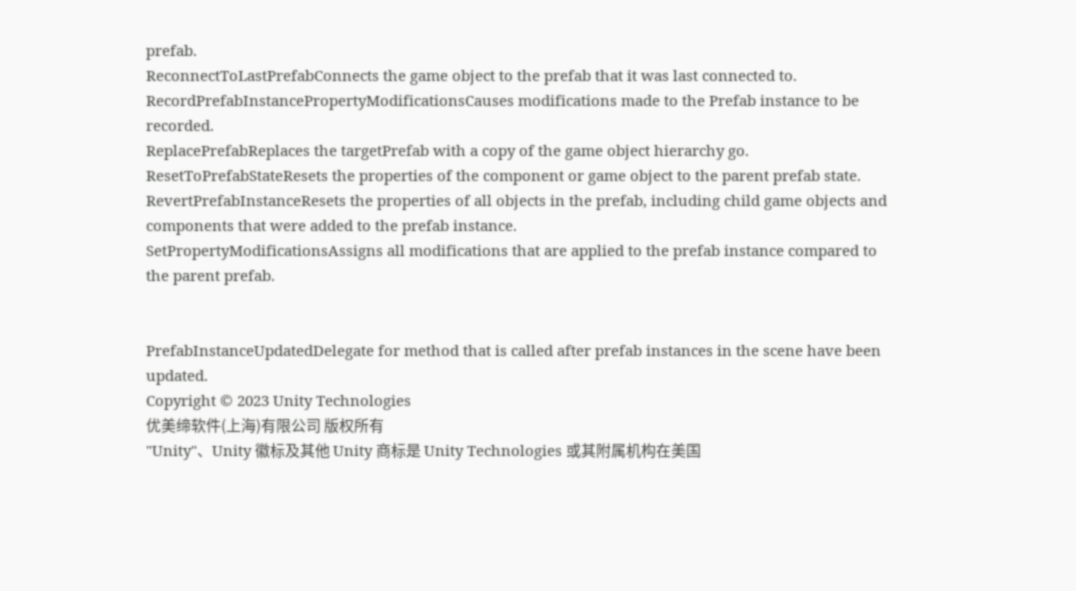prefab.
ReconnectToLastPrefabConnects the game object to the prefab that it was last connected to.
RecordPrefabInstancePropertyModificationsCauses modifications made to the Prefab instance to be recorded.
ReplacePrefabReplaces the targetPrefab with a copy of the game object hierarchy go.
ResetToPrefabStateResets the properties of the component or game object to the parent prefab state.
RevertPrefabInstanceResets the properties of all objects in the prefab, including child game objects and components that were added to the prefab instance.
SetPropertyModificationsAssigns all modifications that are applied to the prefab instance compared to the parent prefab.


PrefabInstanceUpdatedDelegate for method that is called after prefab instances in the scene have been updated.
Copyright © 2023 Unity Technologies
优美缔软件(上海)有限公司 版权所有
"Unity"、Unity 徽标及其他 Unity 商标是 Unity Technologies 或其附属机构在美国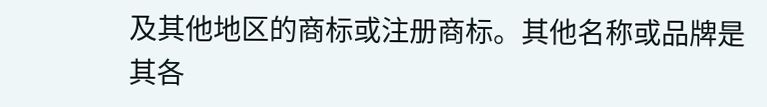及其他地区的商标或注册商标。其他名称或品牌是其各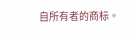自所有者的商标。